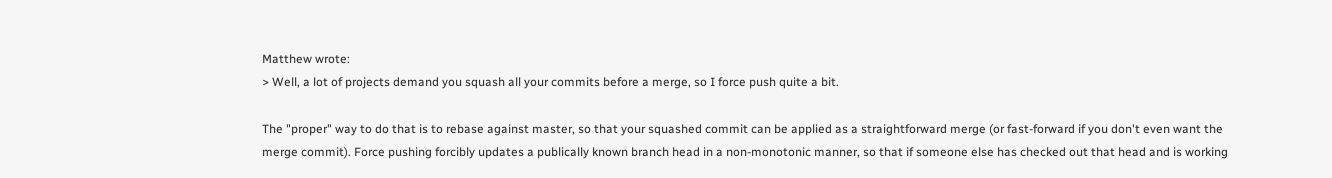Matthew wrote:
> Well, a lot of projects demand you squash all your commits before a merge, so I force push quite a bit.

The "proper" way to do that is to rebase against master, so that your squashed commit can be applied as a straightforward merge (or fast-forward if you don't even want the merge commit). Force pushing forcibly updates a publically known branch head in a non-monotonic manner, so that if someone else has checked out that head and is working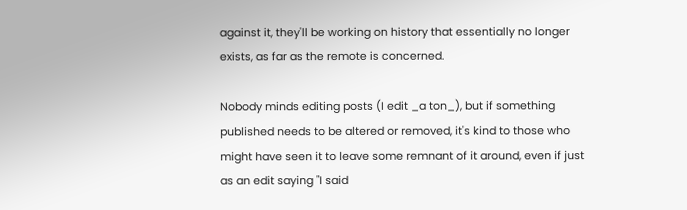against it, they'll be working on history that essentially no longer exists, as far as the remote is concerned.

Nobody minds editing posts (I edit _a ton_), but if something published needs to be altered or removed, it's kind to those who might have seen it to leave some remnant of it around, even if just as an edit saying "I said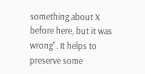something about X before here, but it was wrong". It helps to preserve some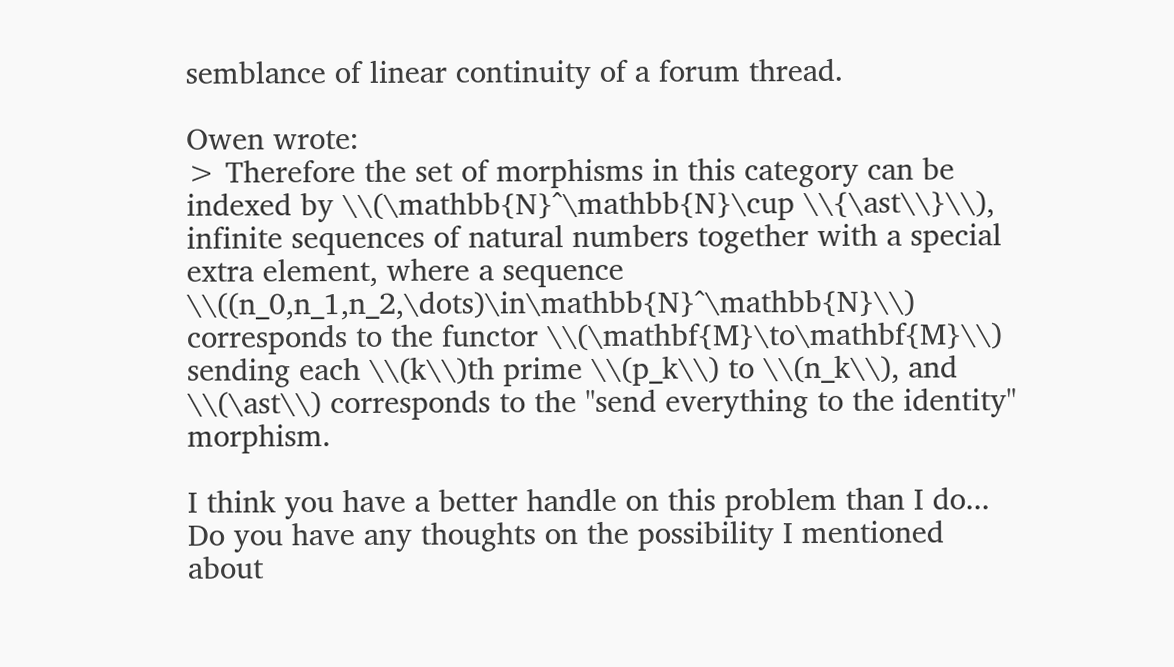semblance of linear continuity of a forum thread.

Owen wrote:
> Therefore the set of morphisms in this category can be indexed by \\(\mathbb{N}^\mathbb{N}\cup \\{\ast\\}\\), infinite sequences of natural numbers together with a special extra element, where a sequence \\((n_0,n_1,n_2,\dots)\in\mathbb{N}^\mathbb{N}\\) corresponds to the functor \\(\mathbf{M}\to\mathbf{M}\\) sending each \\(k\\)th prime \\(p_k\\) to \\(n_k\\), and \\(\ast\\) corresponds to the "send everything to the identity" morphism.

I think you have a better handle on this problem than I do... Do you have any thoughts on the possibility I mentioned about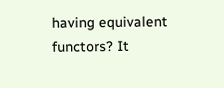having equivalent functors? It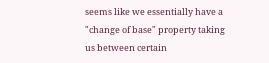seems like we essentially have a "change of base" property taking us between certain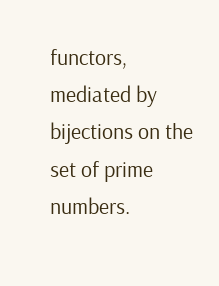functors, mediated by bijections on the set of prime numbers.